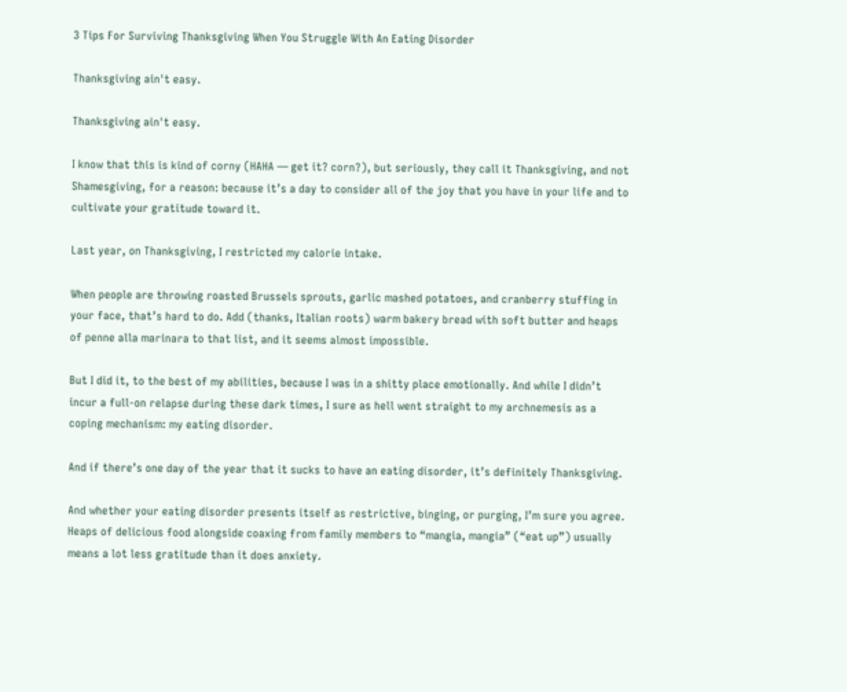3 Tips For Surviving Thanksgiving When You Struggle With An Eating Disorder

Thanksgiving ain't easy.

Thanksgiving ain't easy.

I know that this is kind of corny (HAHA — get it? corn?), but seriously, they call it Thanksgiving, and not Shamesgiving, for a reason: because it’s a day to consider all of the joy that you have in your life and to cultivate your gratitude toward it.

Last year, on Thanksgiving, I restricted my calorie intake.

When people are throwing roasted Brussels sprouts, garlic mashed potatoes, and cranberry stuffing in your face, that’s hard to do. Add (thanks, Italian roots) warm bakery bread with soft butter and heaps of penne alla marinara to that list, and it seems almost impossible.

But I did it, to the best of my abilities, because I was in a shitty place emotionally. And while I didn’t incur a full-on relapse during these dark times, I sure as hell went straight to my archnemesis as a coping mechanism: my eating disorder.

And if there’s one day of the year that it sucks to have an eating disorder, it’s definitely Thanksgiving.

And whether your eating disorder presents itself as restrictive, binging, or purging, I’m sure you agree. Heaps of delicious food alongside coaxing from family members to “mangia, mangia” (“eat up”) usually means a lot less gratitude than it does anxiety.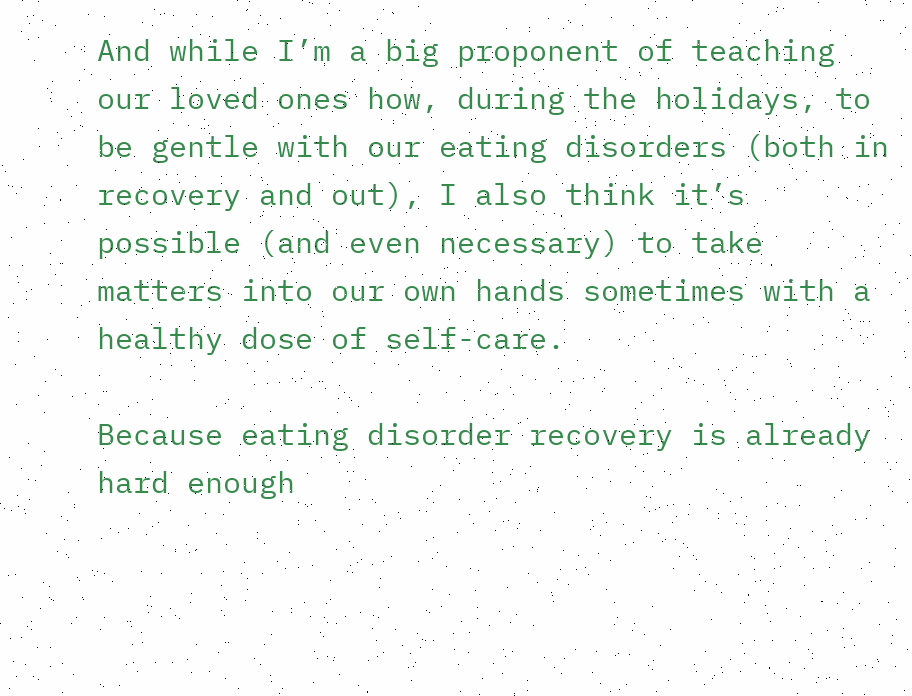And while I’m a big proponent of teaching our loved ones how, during the holidays, to be gentle with our eating disorders (both in recovery and out), I also think it’s possible (and even necessary) to take matters into our own hands sometimes with a healthy dose of self-care.

Because eating disorder recovery is already hard enough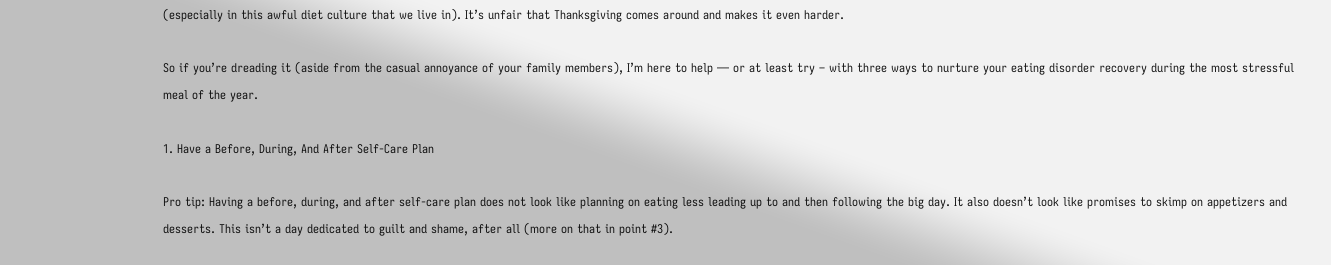(especially in this awful diet culture that we live in). It’s unfair that Thanksgiving comes around and makes it even harder.

So if you’re dreading it (aside from the casual annoyance of your family members), I’m here to help — or at least try – with three ways to nurture your eating disorder recovery during the most stressful meal of the year.

1. Have a Before, During, And After Self-Care Plan

Pro tip: Having a before, during, and after self-care plan does not look like planning on eating less leading up to and then following the big day. It also doesn’t look like promises to skimp on appetizers and desserts. This isn’t a day dedicated to guilt and shame, after all (more on that in point #3).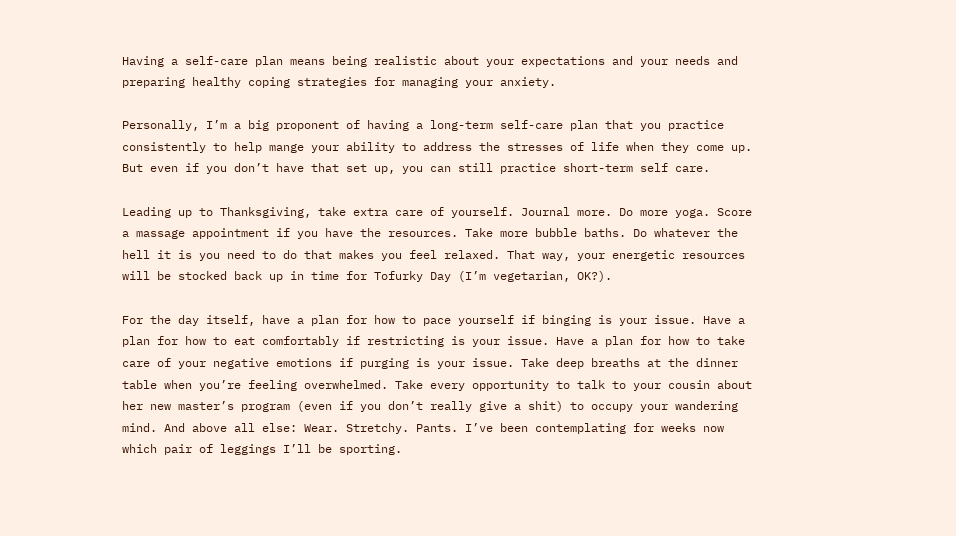Having a self-care plan means being realistic about your expectations and your needs and preparing healthy coping strategies for managing your anxiety.

Personally, I’m a big proponent of having a long-term self-care plan that you practice consistently to help mange your ability to address the stresses of life when they come up. But even if you don’t have that set up, you can still practice short-term self care.

Leading up to Thanksgiving, take extra care of yourself. Journal more. Do more yoga. Score a massage appointment if you have the resources. Take more bubble baths. Do whatever the hell it is you need to do that makes you feel relaxed. That way, your energetic resources will be stocked back up in time for Tofurky Day (I’m vegetarian, OK?).

For the day itself, have a plan for how to pace yourself if binging is your issue. Have a plan for how to eat comfortably if restricting is your issue. Have a plan for how to take care of your negative emotions if purging is your issue. Take deep breaths at the dinner table when you’re feeling overwhelmed. Take every opportunity to talk to your cousin about her new master’s program (even if you don’t really give a shit) to occupy your wandering mind. And above all else: Wear. Stretchy. Pants. I’ve been contemplating for weeks now which pair of leggings I’ll be sporting.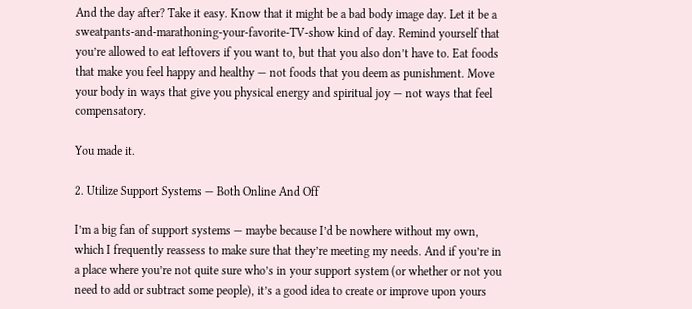And the day after? Take it easy. Know that it might be a bad body image day. Let it be a sweatpants-and-marathoning-your-favorite-TV-show kind of day. Remind yourself that you’re allowed to eat leftovers if you want to, but that you also don’t have to. Eat foods that make you feel happy and healthy — not foods that you deem as punishment. Move your body in ways that give you physical energy and spiritual joy — not ways that feel compensatory.

You made it.

2. Utilize Support Systems — Both Online And Off

I’m a big fan of support systems — maybe because I’d be nowhere without my own, which I frequently reassess to make sure that they’re meeting my needs. And if you’re in a place where you’re not quite sure who’s in your support system (or whether or not you need to add or subtract some people), it’s a good idea to create or improve upon yours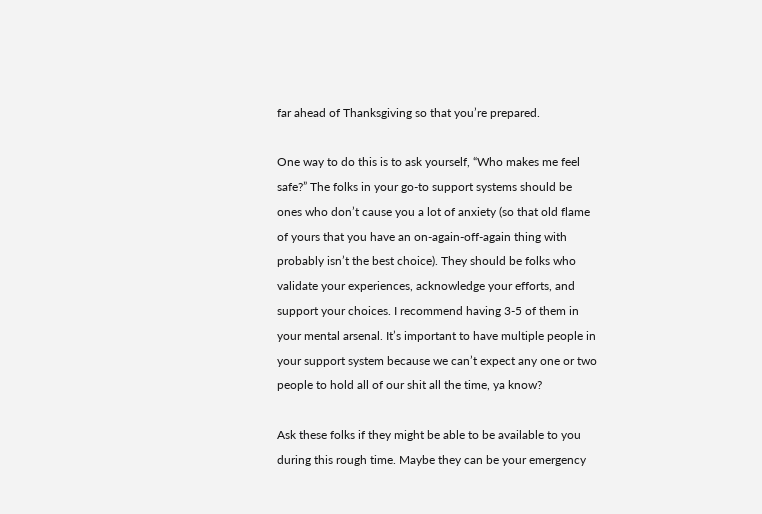far ahead of Thanksgiving so that you’re prepared.

One way to do this is to ask yourself, “Who makes me feel safe?” The folks in your go-to support systems should be ones who don’t cause you a lot of anxiety (so that old flame of yours that you have an on-again-off-again thing with probably isn’t the best choice). They should be folks who validate your experiences, acknowledge your efforts, and support your choices. I recommend having 3-5 of them in your mental arsenal. It’s important to have multiple people in your support system because we can’t expect any one or two people to hold all of our shit all the time, ya know?

Ask these folks if they might be able to be available to you during this rough time. Maybe they can be your emergency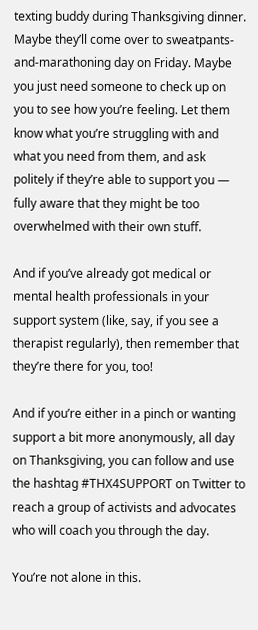texting buddy during Thanksgiving dinner. Maybe they’ll come over to sweatpants-and-marathoning day on Friday. Maybe you just need someone to check up on you to see how you’re feeling. Let them know what you’re struggling with and what you need from them, and ask politely if they’re able to support you — fully aware that they might be too overwhelmed with their own stuff.

And if you’ve already got medical or mental health professionals in your support system (like, say, if you see a therapist regularly), then remember that they’re there for you, too!

And if you’re either in a pinch or wanting support a bit more anonymously, all day on Thanksgiving, you can follow and use the hashtag #THX4SUPPORT on Twitter to reach a group of activists and advocates who will coach you through the day.

You’re not alone in this.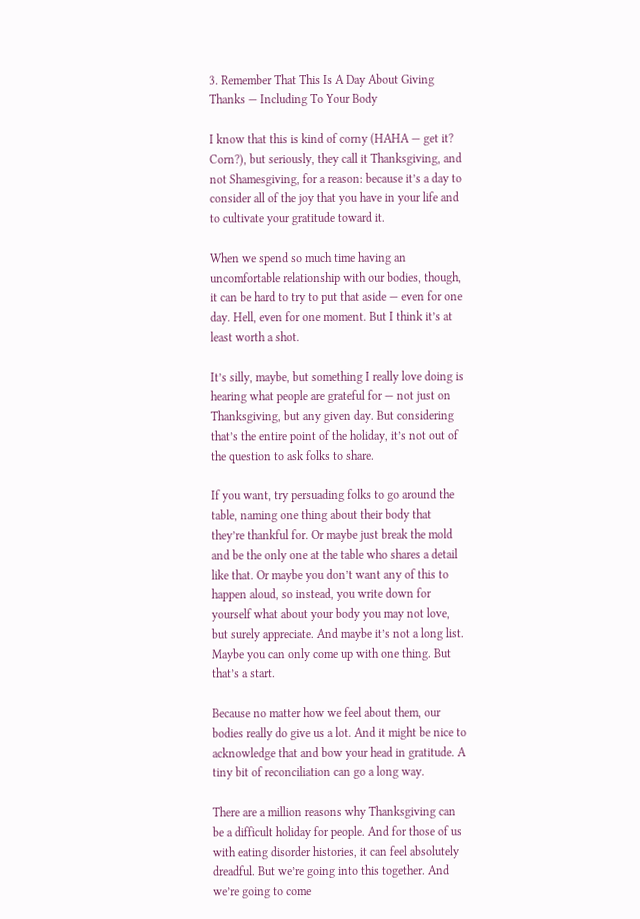3. Remember That This Is A Day About Giving Thanks — Including To Your Body

I know that this is kind of corny (HAHA — get it? Corn?), but seriously, they call it Thanksgiving, and not Shamesgiving, for a reason: because it’s a day to consider all of the joy that you have in your life and to cultivate your gratitude toward it.

When we spend so much time having an uncomfortable relationship with our bodies, though, it can be hard to try to put that aside — even for one day. Hell, even for one moment. But I think it’s at least worth a shot.

It’s silly, maybe, but something I really love doing is hearing what people are grateful for — not just on Thanksgiving, but any given day. But considering that’s the entire point of the holiday, it’s not out of the question to ask folks to share.

If you want, try persuading folks to go around the table, naming one thing about their body that they’re thankful for. Or maybe just break the mold and be the only one at the table who shares a detail like that. Or maybe you don’t want any of this to happen aloud, so instead, you write down for yourself what about your body you may not love, but surely appreciate. And maybe it’s not a long list. Maybe you can only come up with one thing. But that’s a start.

Because no matter how we feel about them, our bodies really do give us a lot. And it might be nice to acknowledge that and bow your head in gratitude. A tiny bit of reconciliation can go a long way.

There are a million reasons why Thanksgiving can be a difficult holiday for people. And for those of us with eating disorder histories, it can feel absolutely dreadful. But we’re going into this together. And we’re going to come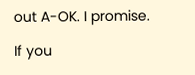out A-OK. I promise.

If you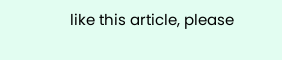like this article, please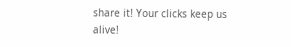share it! Your clicks keep us alive!